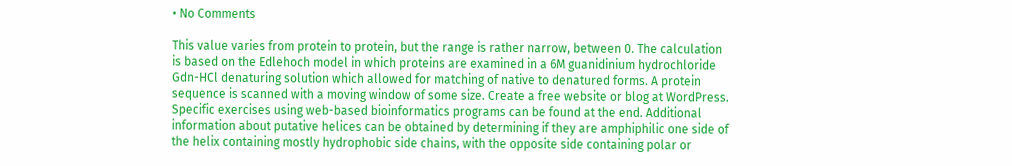• No Comments

This value varies from protein to protein, but the range is rather narrow, between 0. The calculation is based on the Edlehoch model in which proteins are examined in a 6M guanidinium hydrochloride Gdn-HCl denaturing solution which allowed for matching of native to denatured forms. A protein sequence is scanned with a moving window of some size. Create a free website or blog at WordPress. Specific exercises using web-based bioinformatics programs can be found at the end. Additional information about putative helices can be obtained by determining if they are amphiphilic one side of the helix containing mostly hydrophobic side chains, with the opposite side containing polar or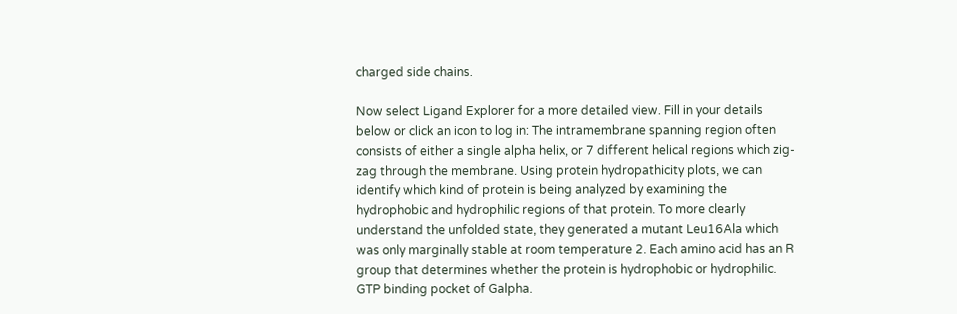charged side chains.

Now select Ligand Explorer for a more detailed view. Fill in your details below or click an icon to log in: The intramembrane spanning region often consists of either a single alpha helix, or 7 different helical regions which zig-zag through the membrane. Using protein hydropathicity plots, we can identify which kind of protein is being analyzed by examining the hydrophobic and hydrophilic regions of that protein. To more clearly understand the unfolded state, they generated a mutant Leu16Ala which was only marginally stable at room temperature 2. Each amino acid has an R group that determines whether the protein is hydrophobic or hydrophilic. GTP binding pocket of Galpha.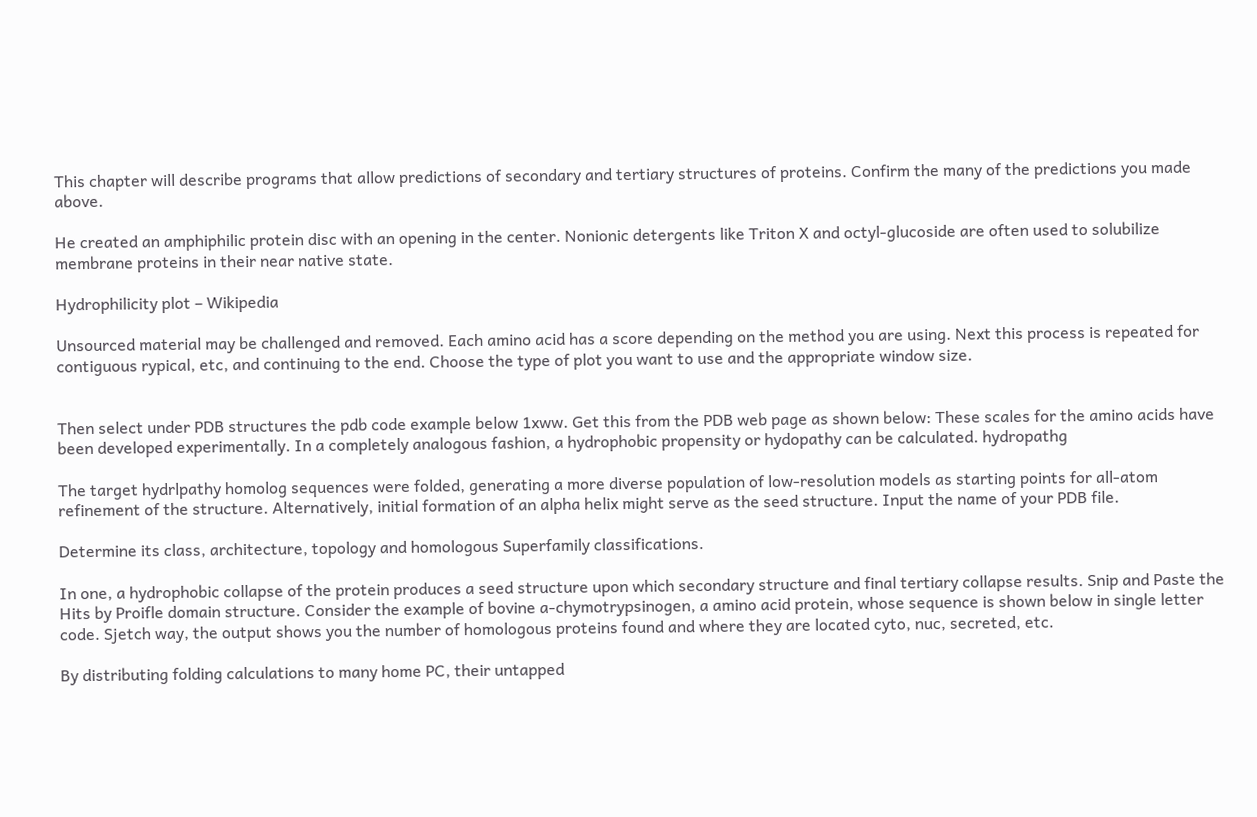This chapter will describe programs that allow predictions of secondary and tertiary structures of proteins. Confirm the many of the predictions you made above.

He created an amphiphilic protein disc with an opening in the center. Nonionic detergents like Triton X and octyl-glucoside are often used to solubilize membrane proteins in their near native state.

Hydrophilicity plot – Wikipedia

Unsourced material may be challenged and removed. Each amino acid has a score depending on the method you are using. Next this process is repeated for contiguous rypical, etc, and continuing to the end. Choose the type of plot you want to use and the appropriate window size.


Then select under PDB structures the pdb code example below 1xww. Get this from the PDB web page as shown below: These scales for the amino acids have been developed experimentally. In a completely analogous fashion, a hydrophobic propensity or hydopathy can be calculated. hydropathg

The target hydrlpathy homolog sequences were folded, generating a more diverse population of low-resolution models as starting points for all-atom refinement of the structure. Alternatively, initial formation of an alpha helix might serve as the seed structure. Input the name of your PDB file.

Determine its class, architecture, topology and homologous Superfamily classifications.

In one, a hydrophobic collapse of the protein produces a seed structure upon which secondary structure and final tertiary collapse results. Snip and Paste the Hits by Proifle domain structure. Consider the example of bovine a-chymotrypsinogen, a amino acid protein, whose sequence is shown below in single letter code. Sjetch way, the output shows you the number of homologous proteins found and where they are located cyto, nuc, secreted, etc.

By distributing folding calculations to many home PC, their untapped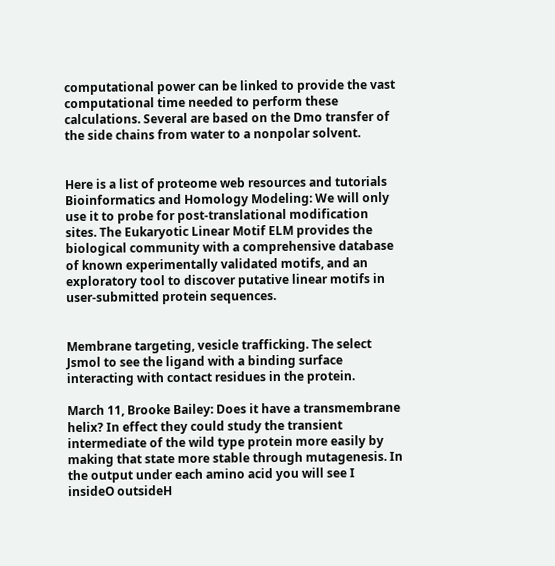computational power can be linked to provide the vast computational time needed to perform these calculations. Several are based on the Dmo transfer of the side chains from water to a nonpolar solvent.


Here is a list of proteome web resources and tutorials Bioinformatics and Homology Modeling: We will only use it to probe for post-translational modification sites. The Eukaryotic Linear Motif ELM provides the biological community with a comprehensive database of known experimentally validated motifs, and an exploratory tool to discover putative linear motifs in user-submitted protein sequences.


Membrane targeting, vesicle trafficking. The select Jsmol to see the ligand with a binding surface interacting with contact residues in the protein.

March 11, Brooke Bailey: Does it have a transmembrane helix? In effect they could study the transient intermediate of the wild type protein more easily by making that state more stable through mutagenesis. In the output under each amino acid you will see I insideO outsideH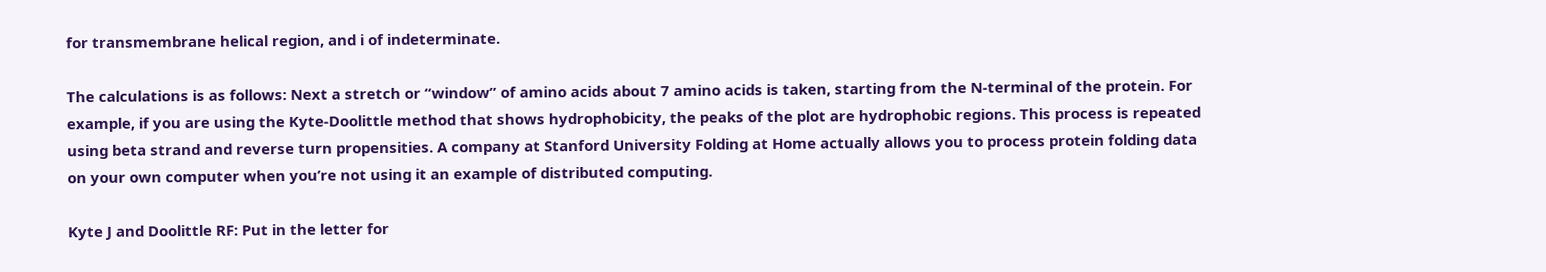for transmembrane helical region, and i of indeterminate.

The calculations is as follows: Next a stretch or “window” of amino acids about 7 amino acids is taken, starting from the N-terminal of the protein. For example, if you are using the Kyte-Doolittle method that shows hydrophobicity, the peaks of the plot are hydrophobic regions. This process is repeated using beta strand and reverse turn propensities. A company at Stanford University Folding at Home actually allows you to process protein folding data on your own computer when you’re not using it an example of distributed computing.

Kyte J and Doolittle RF: Put in the letter for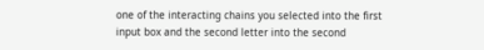one of the interacting chains you selected into the first input box and the second letter into the second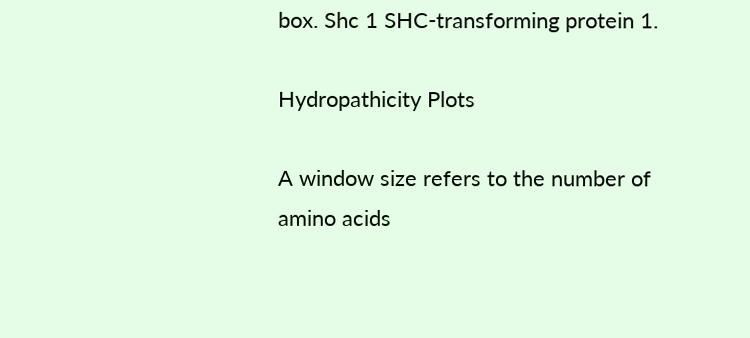box. Shc 1 SHC-transforming protein 1.

Hydropathicity Plots

A window size refers to the number of amino acids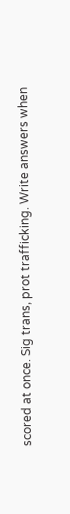scored at once. Sig trans, prot trafficking. Write answers when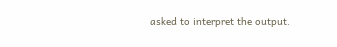asked to interpret the output.